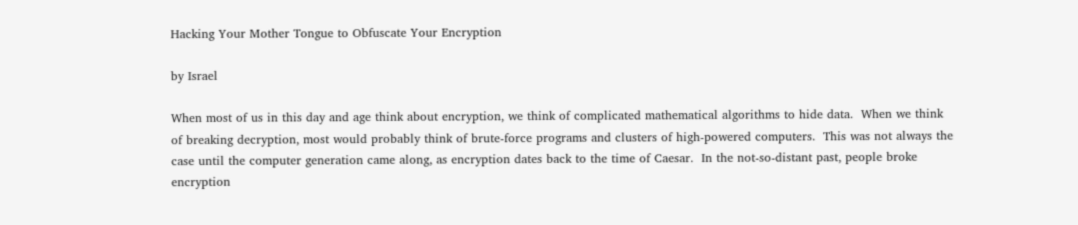Hacking Your Mother Tongue to Obfuscate Your Encryption

by Israel

When most of us in this day and age think about encryption, we think of complicated mathematical algorithms to hide data.  When we think of breaking decryption, most would probably think of brute-force programs and clusters of high-powered computers.  This was not always the case until the computer generation came along, as encryption dates back to the time of Caesar.  In the not-so-distant past, people broke encryption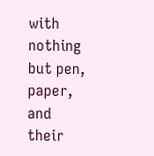with nothing but pen, paper, and their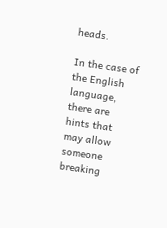heads.

In the case of the English language, there are hints that may allow someone breaking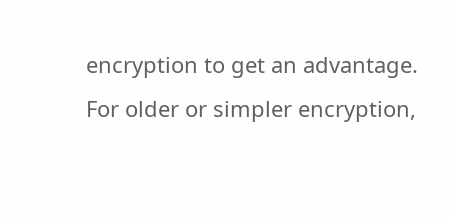encryption to get an advantage.  For older or simpler encryption,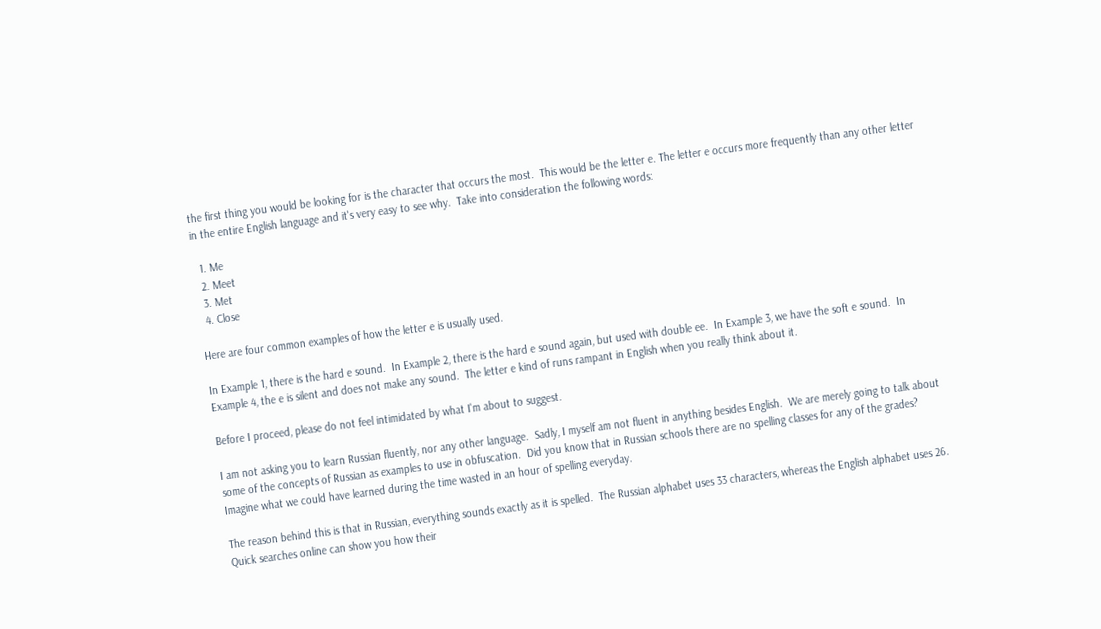the first thing you would be looking for is the character that occurs the most.  This would be the letter e. The letter e occurs more frequently than any other letter in the entire English language and it's very easy to see why.  Take into consideration the following words:

  1. Me
  2. Meet
  3. Met
  4. Close

Here are four common examples of how the letter e is usually used.

In Example 1, there is the hard e sound.  In Example 2, there is the hard e sound again, but used with double ee.  In Example 3, we have the soft e sound.  In Example 4, the e is silent and does not make any sound.  The letter e kind of runs rampant in English when you really think about it.

Before I proceed, please do not feel intimidated by what I'm about to suggest.

I am not asking you to learn Russian fluently, nor any other language.  Sadly, I myself am not fluent in anything besides English.  We are merely going to talk about some of the concepts of Russian as examples to use in obfuscation.  Did you know that in Russian schools there are no spelling classes for any of the grades?  Imagine what we could have learned during the time wasted in an hour of spelling everyday.

The reason behind this is that in Russian, everything sounds exactly as it is spelled.  The Russian alphabet uses 33 characters, whereas the English alphabet uses 26.  Quick searches online can show you how their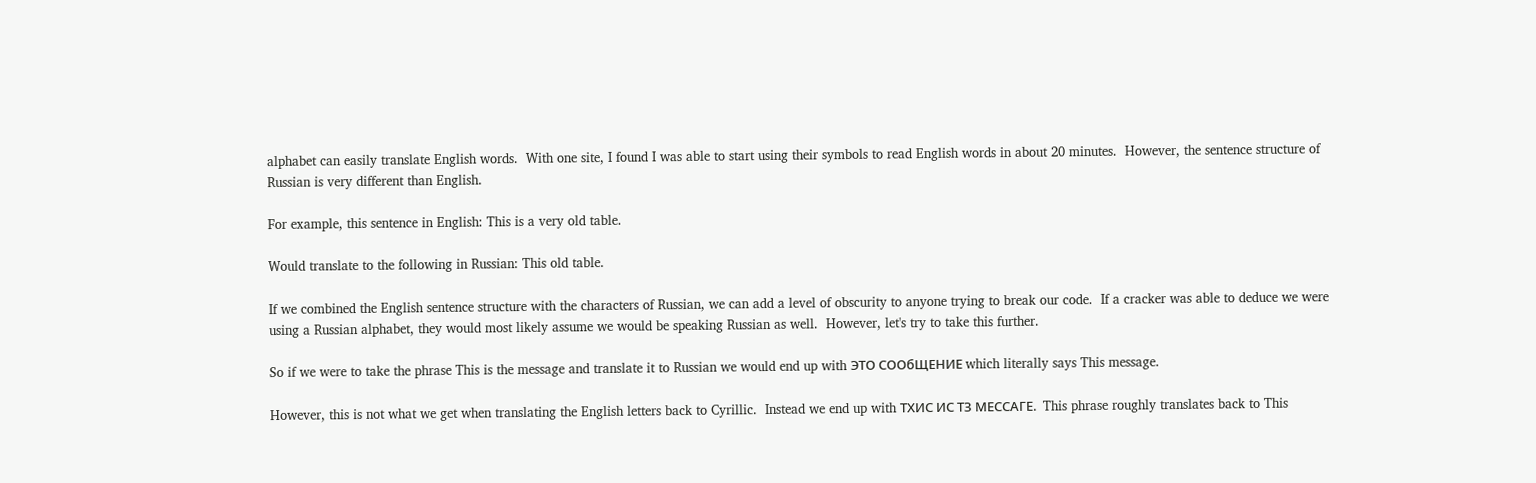alphabet can easily translate English words.  With one site, I found I was able to start using their symbols to read English words in about 20 minutes.  However, the sentence structure of Russian is very different than English.

For example, this sentence in English: This is a very old table.

Would translate to the following in Russian: This old table.

If we combined the English sentence structure with the characters of Russian, we can add a level of obscurity to anyone trying to break our code.  If a cracker was able to deduce we were using a Russian alphabet, they would most likely assume we would be speaking Russian as well.  However, let's try to take this further.

So if we were to take the phrase This is the message and translate it to Russian we would end up with ЭТО СООбЩЕНИЕ which literally says This message.

However, this is not what we get when translating the English letters back to Cyrillic.  Instead we end up with ТХИС ИС ТЗ МЕССАГЕ.  This phrase roughly translates back to This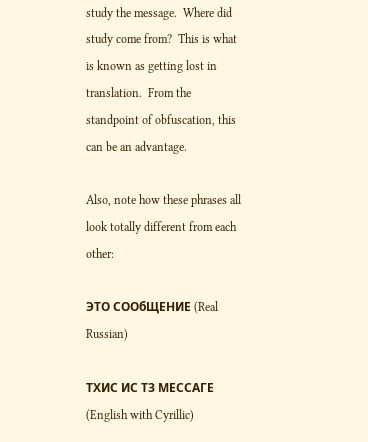study the message.  Where did study come from?  This is what is known as getting lost in translation.  From the standpoint of obfuscation, this can be an advantage.

Also, note how these phrases all look totally different from each other:

ЭТО СООбЩЕНИЕ (Real Russian)

ТХИС ИС ТЗ МЕССАГЕ (English with Cyrillic)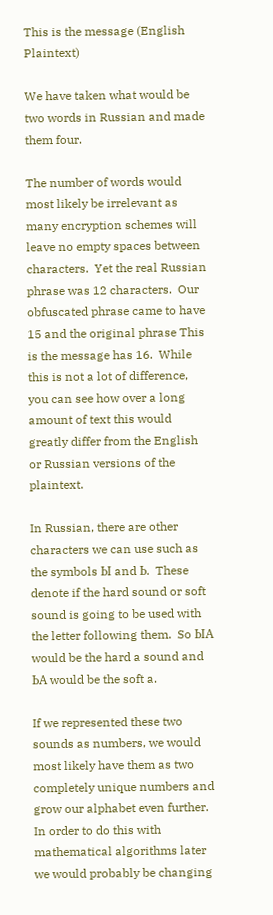This is the message (English Plaintext)

We have taken what would be two words in Russian and made them four.

The number of words would most likely be irrelevant as many encryption schemes will leave no empty spaces between characters.  Yet the real Russian phrase was 12 characters.  Our obfuscated phrase came to have 15 and the original phrase This is the message has 16.  While this is not a lot of difference, you can see how over a long amount of text this would greatly differ from the English or Russian versions of the plaintext.

In Russian, there are other characters we can use such as the symbols Ы and Ь.  These denote if the hard sound or soft sound is going to be used with the letter following them.  So ЫА would be the hard a sound and ЬА would be the soft a.

If we represented these two sounds as numbers, we would most likely have them as two completely unique numbers and grow our alphabet even further.  In order to do this with mathematical algorithms later we would probably be changing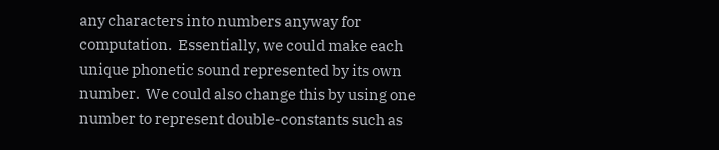any characters into numbers anyway for computation.  Essentially, we could make each unique phonetic sound represented by its own number.  We could also change this by using one number to represent double-constants such as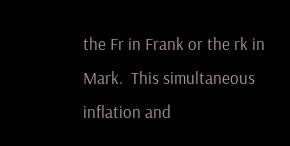the Fr in Frank or the rk in Mark.  This simultaneous inflation and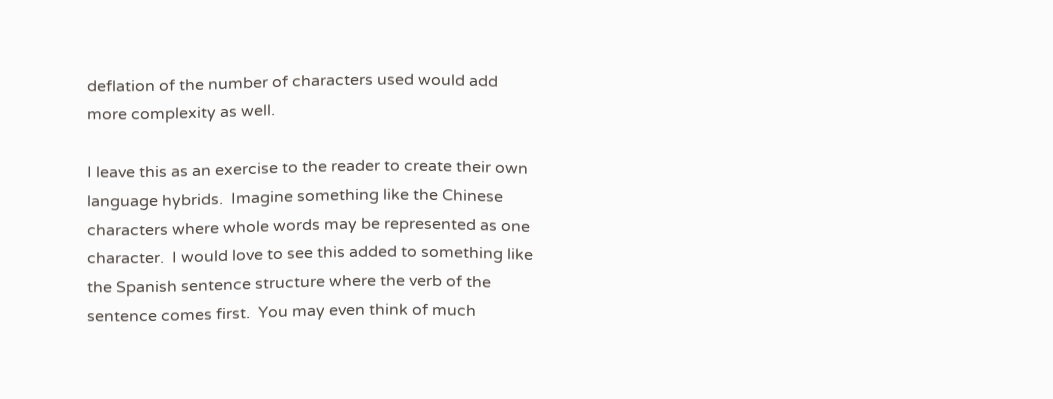deflation of the number of characters used would add more complexity as well.

I leave this as an exercise to the reader to create their own language hybrids.  Imagine something like the Chinese characters where whole words may be represented as one character.  I would love to see this added to something like the Spanish sentence structure where the verb of the sentence comes first.  You may even think of much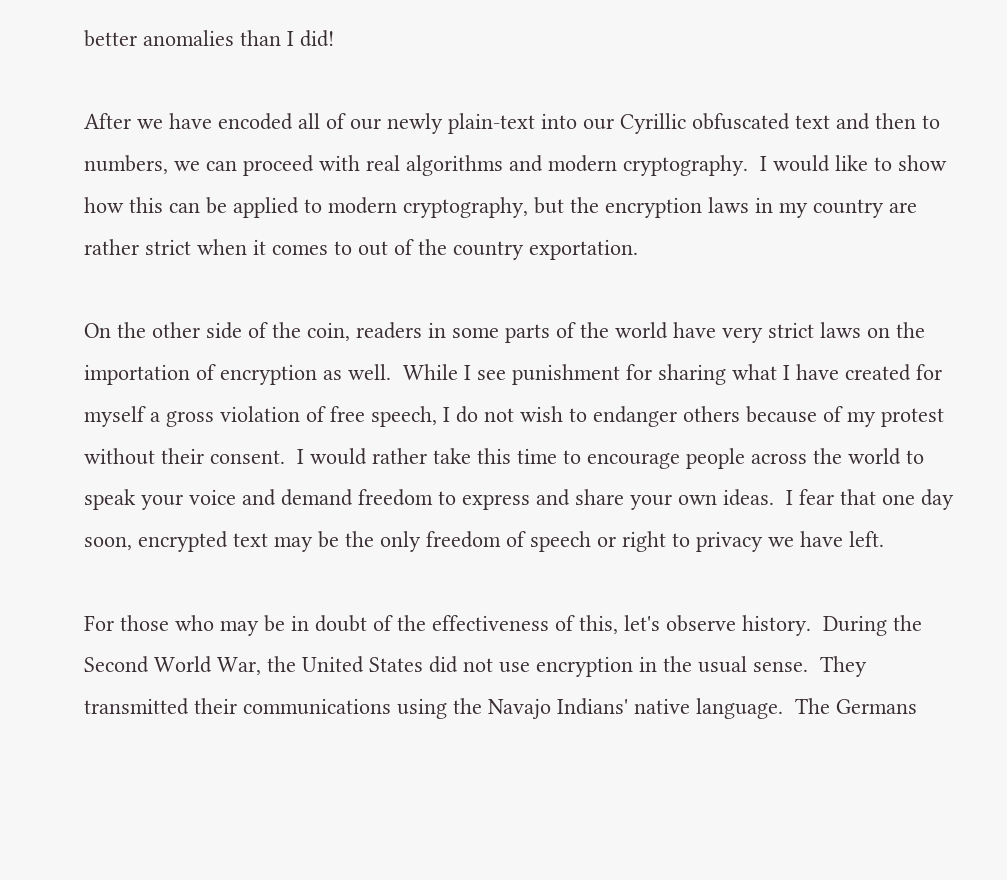better anomalies than I did!

After we have encoded all of our newly plain-text into our Cyrillic obfuscated text and then to numbers, we can proceed with real algorithms and modern cryptography.  I would like to show how this can be applied to modern cryptography, but the encryption laws in my country are rather strict when it comes to out of the country exportation.

On the other side of the coin, readers in some parts of the world have very strict laws on the importation of encryption as well.  While I see punishment for sharing what I have created for myself a gross violation of free speech, I do not wish to endanger others because of my protest without their consent.  I would rather take this time to encourage people across the world to speak your voice and demand freedom to express and share your own ideas.  I fear that one day soon, encrypted text may be the only freedom of speech or right to privacy we have left.

For those who may be in doubt of the effectiveness of this, let's observe history.  During the Second World War, the United States did not use encryption in the usual sense.  They transmitted their communications using the Navajo Indians' native language.  The Germans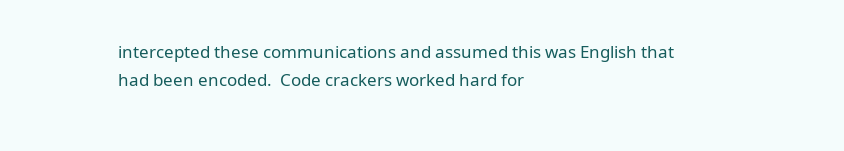intercepted these communications and assumed this was English that had been encoded.  Code crackers worked hard for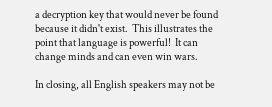a decryption key that would never be found because it didn't exist.  This illustrates the point that language is powerful!  It can change minds and can even win wars.

In closing, all English speakers may not be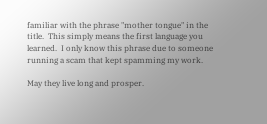familiar with the phrase "mother tongue" in the title.  This simply means the first language you learned.  I only know this phrase due to someone running a scam that kept spamming my work.

May they live long and prosper.